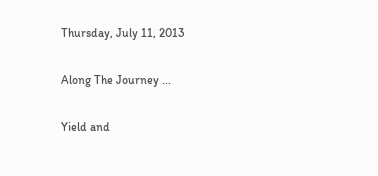Thursday, July 11, 2013

Along The Journey ...

Yield and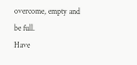overcome, empty and be full.
Have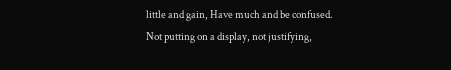little and gain, Have much and be confused.
Not putting on a display, not justifying,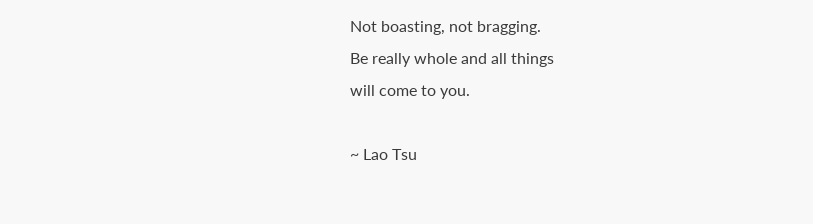Not boasting, not bragging.
Be really whole and all things
will come to you.

~ Lao Tsu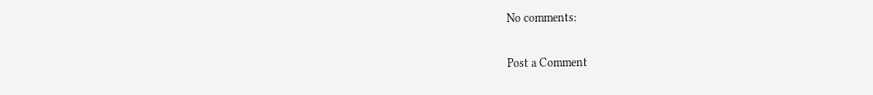No comments:

Post a Comment